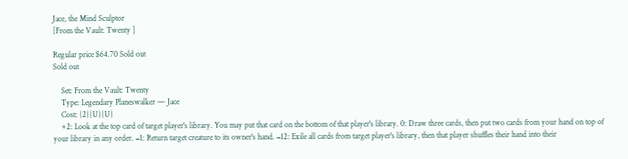Jace, the Mind Sculptor
[From the Vault: Twenty ]

Regular price $64.70 Sold out
Sold out

    Set: From the Vault: Twenty
    Type: Legendary Planeswalker — Jace
    Cost: {2}{U}{U}
    +2: Look at the top card of target player's library. You may put that card on the bottom of that player's library. 0: Draw three cards, then put two cards from your hand on top of your library in any order. −1: Return target creature to its owner's hand. −12: Exile all cards from target player's library, then that player shuffles their hand into their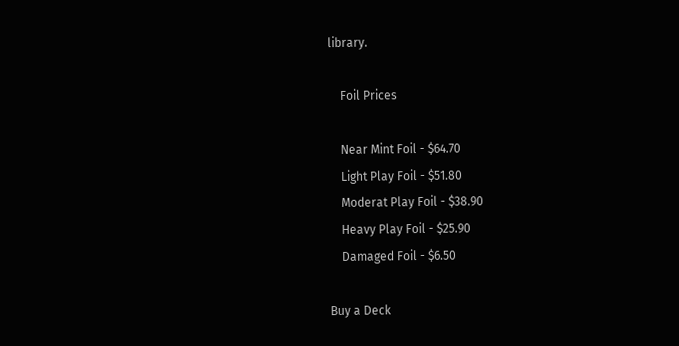library.

    Foil Prices

    Near Mint Foil - $64.70
    Light Play Foil - $51.80
    Moderat Play Foil - $38.90
    Heavy Play Foil - $25.90
    Damaged Foil - $6.50

Buy a Deck